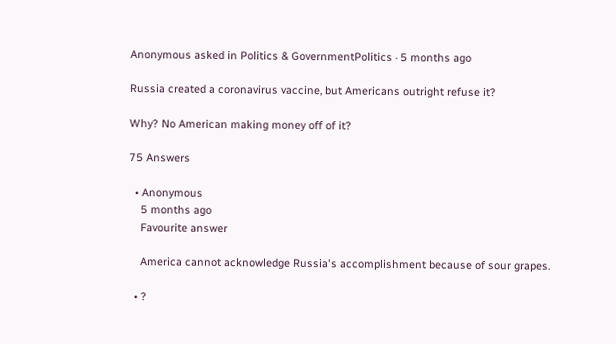Anonymous asked in Politics & GovernmentPolitics · 5 months ago

Russia created a coronavirus vaccine, but Americans outright refuse it?

Why? No American making money off of it?

75 Answers

  • Anonymous
    5 months ago
    Favourite answer

    America cannot acknowledge Russia's accomplishment because of sour grapes.

  • ?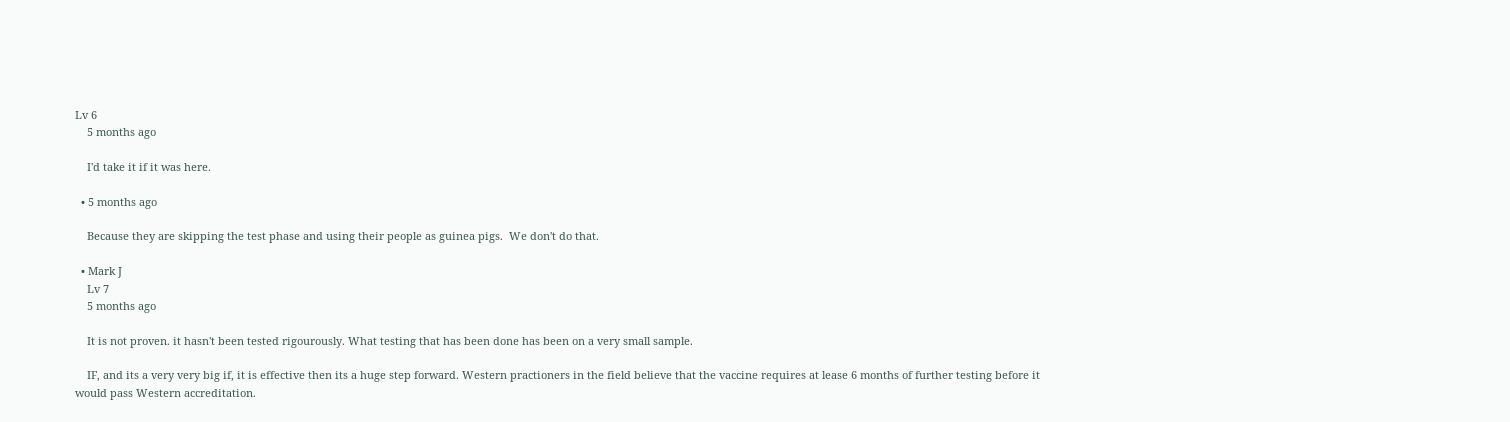Lv 6
    5 months ago

    I'd take it if it was here.

  • 5 months ago

    Because they are skipping the test phase and using their people as guinea pigs.  We don't do that.

  • Mark J
    Lv 7
    5 months ago

    It is not proven. it hasn't been tested rigourously. What testing that has been done has been on a very small sample.

    IF, and its a very very big if, it is effective then its a huge step forward. Western practioners in the field believe that the vaccine requires at lease 6 months of further testing before it would pass Western accreditation.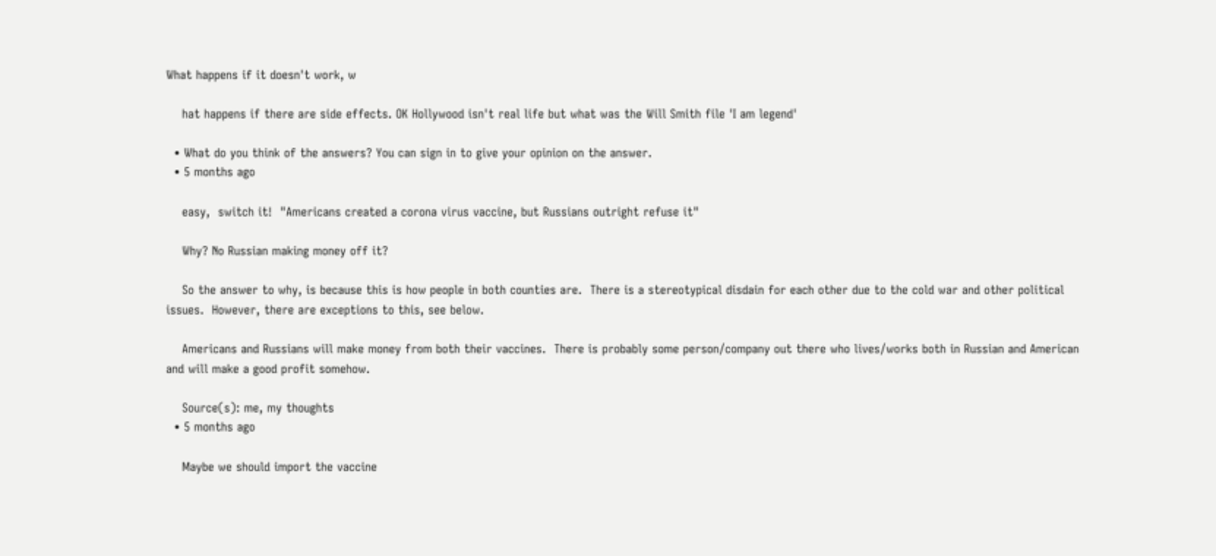What happens if it doesn't work, w

    hat happens if there are side effects. OK Hollywood isn't real life but what was the Will Smith file 'I am legend'

  • What do you think of the answers? You can sign in to give your opinion on the answer.
  • 5 months ago

    easy,  switch it!  "Americans created a corona virus vaccine, but Russians outright refuse it"

    Why? No Russian making money off it?

    So the answer to why, is because this is how people in both counties are.  There is a stereotypical disdain for each other due to the cold war and other political issues.  However, there are exceptions to this, see below.

    Americans and Russians will make money from both their vaccines.  There is probably some person/company out there who lives/works both in Russian and American and will make a good profit somehow.

    Source(s): me, my thoughts
  • 5 months ago

    Maybe we should import the vaccine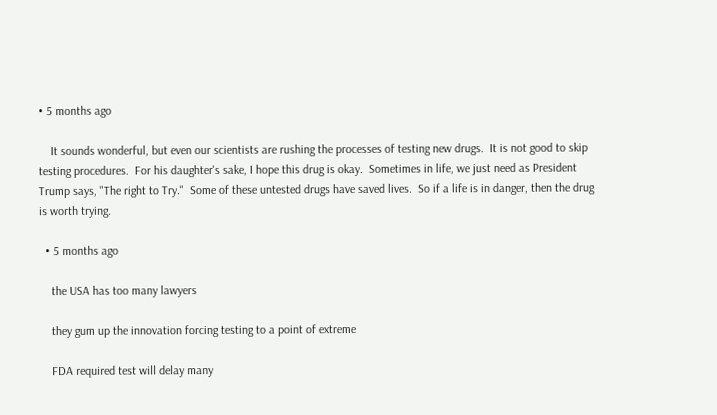• 5 months ago

    It sounds wonderful, but even our scientists are rushing the processes of testing new drugs.  It is not good to skip testing procedures.  For his daughter's sake, I hope this drug is okay.  Sometimes in life, we just need as President Trump says, "The right to Try."  Some of these untested drugs have saved lives.  So if a life is in danger, then the drug is worth trying.

  • 5 months ago

    the USA has too many lawyers

    they gum up the innovation forcing testing to a point of extreme

    FDA required test will delay many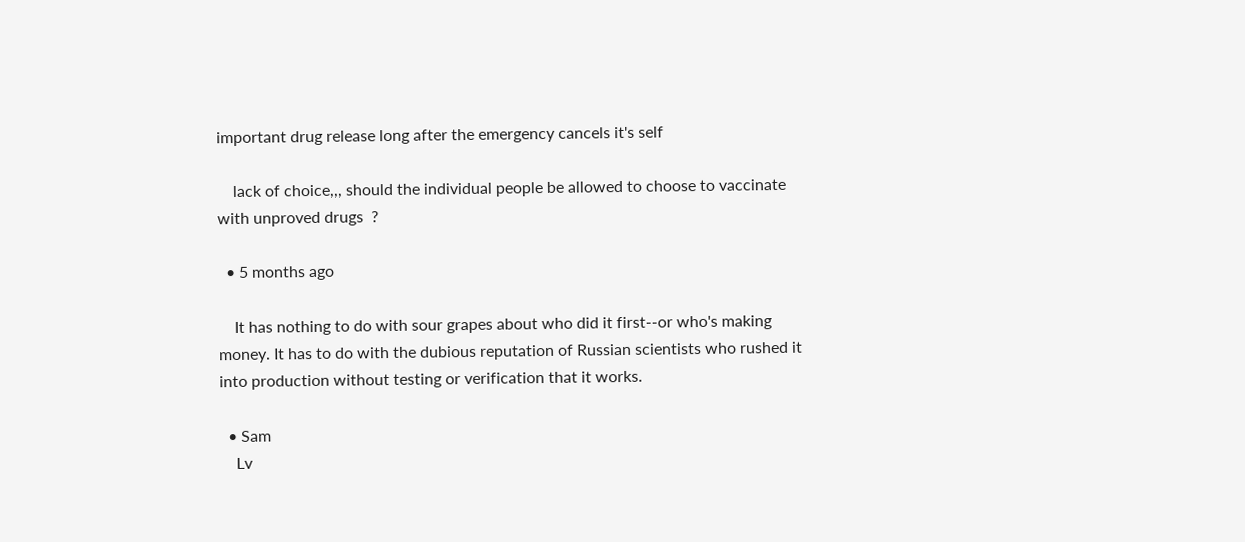important drug release long after the emergency cancels it's self

    lack of choice,,, should the individual people be allowed to choose to vaccinate with unproved drugs  ?

  • 5 months ago

    It has nothing to do with sour grapes about who did it first--or who's making money. It has to do with the dubious reputation of Russian scientists who rushed it into production without testing or verification that it works.

  • Sam
    Lv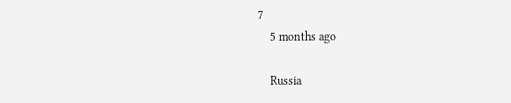7
    5 months ago

    Russia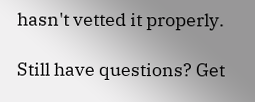hasn't vetted it properly.

Still have questions? Get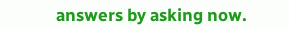answers by asking now.